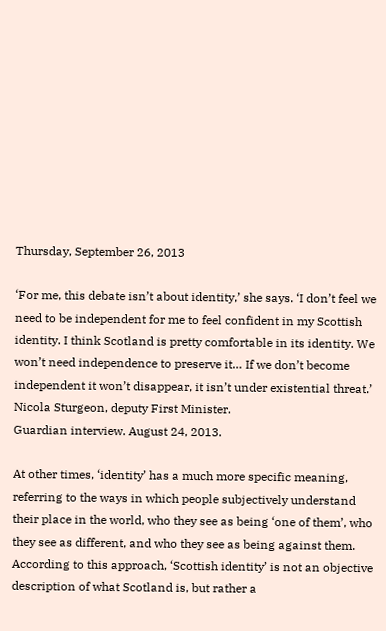Thursday, September 26, 2013

‘For me, this debate isn’t about identity,’ she says. ‘I don’t feel we need to be independent for me to feel confident in my Scottish identity. I think Scotland is pretty comfortable in its identity. We won’t need independence to preserve it… If we don’t become independent it won’t disappear, it isn’t under existential threat.’
Nicola Sturgeon, deputy First Minister.
Guardian interview. August 24, 2013.

At other times, ‘identity’ has a much more specific meaning, referring to the ways in which people subjectively understand their place in the world, who they see as being ‘one of them’, who they see as different, and who they see as being against them. According to this approach, ‘Scottish identity’ is not an objective description of what Scotland is, but rather a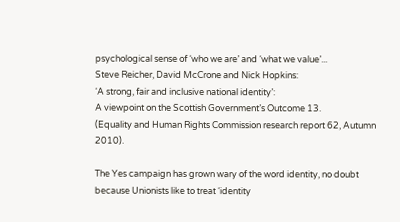psychological sense of ‘who we are’ and ‘what we value’...
Steve Reicher, David McCrone and Nick Hopkins:
‘A strong, fair and inclusive national identity’:
A viewpoint on the Scottish Government’s Outcome 13.
(Equality and Human Rights Commission research report 62, Autumn 2010).

The Yes campaign has grown wary of the word identity, no doubt because Unionists like to treat ‘identity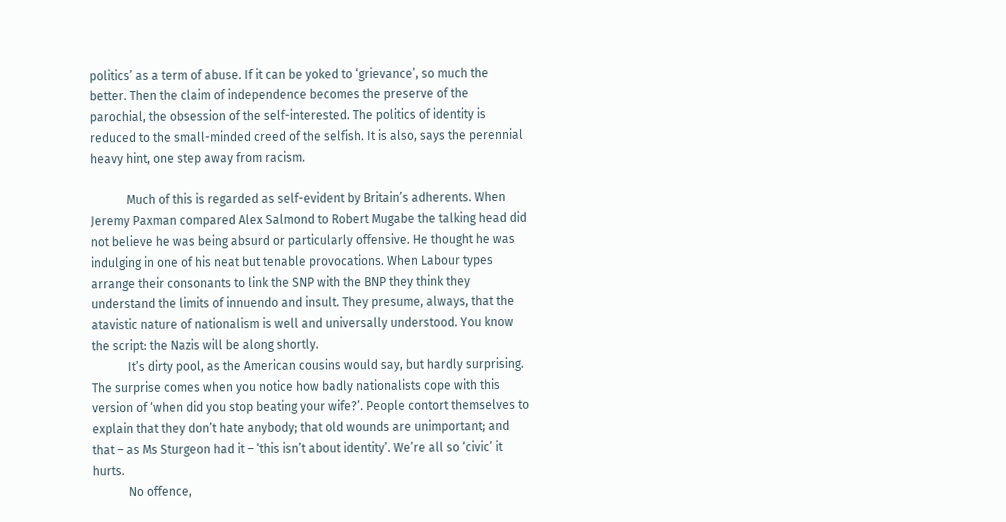politics’ as a term of abuse. If it can be yoked to ‘grievance’, so much the better. Then the claim of independence becomes the preserve of the parochial, the obsession of the self-interested. The politics of identity is reduced to the small-minded creed of the selfish. It is also, says the perennial heavy hint, one step away from racism.

            Much of this is regarded as self-evident by Britain’s adherents. When Jeremy Paxman compared Alex Salmond to Robert Mugabe the talking head did not believe he was being absurd or particularly offensive. He thought he was indulging in one of his neat but tenable provocations. When Labour types arrange their consonants to link the SNP with the BNP they think they understand the limits of innuendo and insult. They presume, always, that the atavistic nature of nationalism is well and universally understood. You know the script: the Nazis will be along shortly.
            It’s dirty pool, as the American cousins would say, but hardly surprising. The surprise comes when you notice how badly nationalists cope with this version of ‘when did you stop beating your wife?’. People contort themselves to explain that they don’t hate anybody; that old wounds are unimportant; and that – as Ms Sturgeon had it – ‘this isn’t about identity’. We’re all so ‘civic’ it hurts.
            No offence,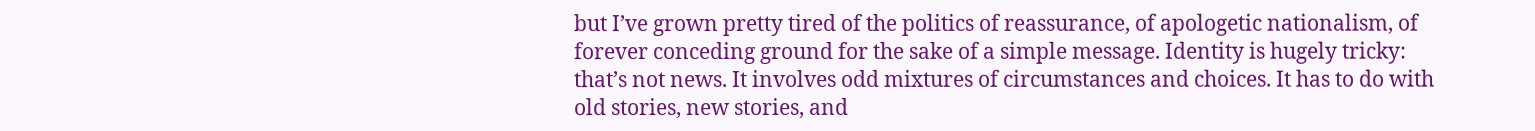but I’ve grown pretty tired of the politics of reassurance, of apologetic nationalism, of forever conceding ground for the sake of a simple message. Identity is hugely tricky: that’s not news. It involves odd mixtures of circumstances and choices. It has to do with old stories, new stories, and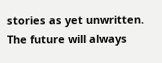stories as yet unwritten. The future will always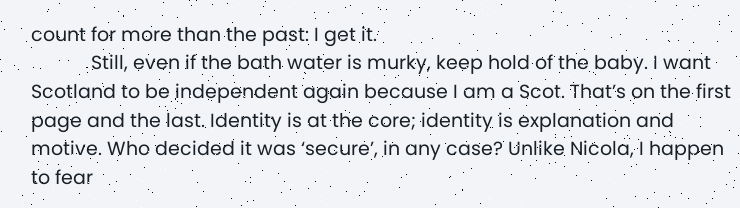count for more than the past: I get it.
            Still, even if the bath water is murky, keep hold of the baby. I want Scotland to be independent again because I am a Scot. That’s on the first page and the last. Identity is at the core; identity is explanation and motive. Who decided it was ‘secure’, in any case? Unlike Nicola, I happen to fear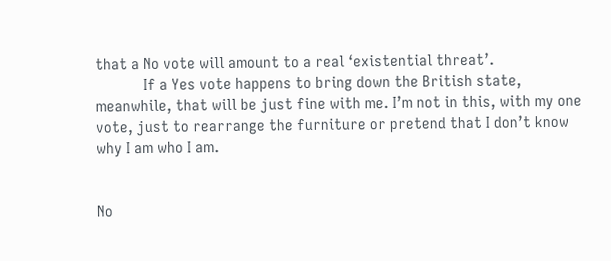that a No vote will amount to a real ‘existential threat’.
            If a Yes vote happens to bring down the British state, meanwhile, that will be just fine with me. I’m not in this, with my one vote, just to rearrange the furniture or pretend that I don’t know why I am who I am.


No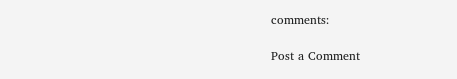comments:

Post a Comment